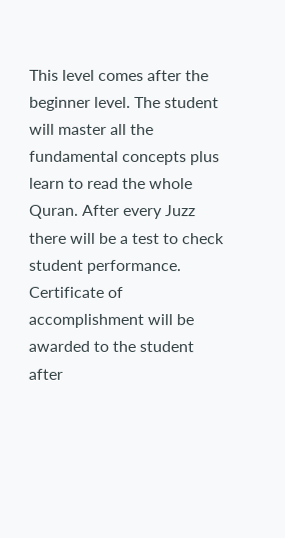This level comes after the beginner level. The student will master all the fundamental concepts plus learn to read the whole Quran. After every Juzz there will be a test to check student performance. Certificate of accomplishment will be awarded to the student after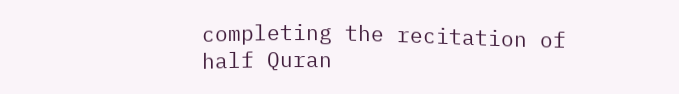completing the recitation of half Quran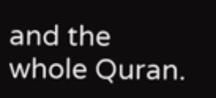and the whole Quran.